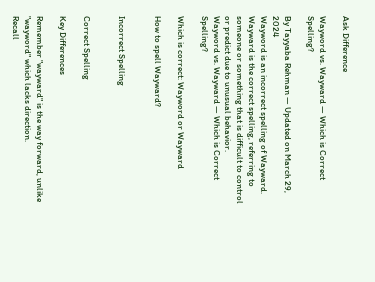Ask Difference

Wayword vs. Wayward — Which is Correct Spelling?

By Tayyaba Rehman — Updated on March 29, 2024
Wayword is an incorrect spelling of Wayward. Wayward is the correct spelling, referring to someone or something that is difficult to control or predict due to unusual behavior.
Wayword vs. Wayward — Which is Correct Spelling?

Which is correct: Wayword or Wayward

How to spell Wayward?


Incorrect Spelling


Correct Spelling

Key Differences

Remember "wayward" is the way forward, unlike "wayword" which lacks direction.
Recall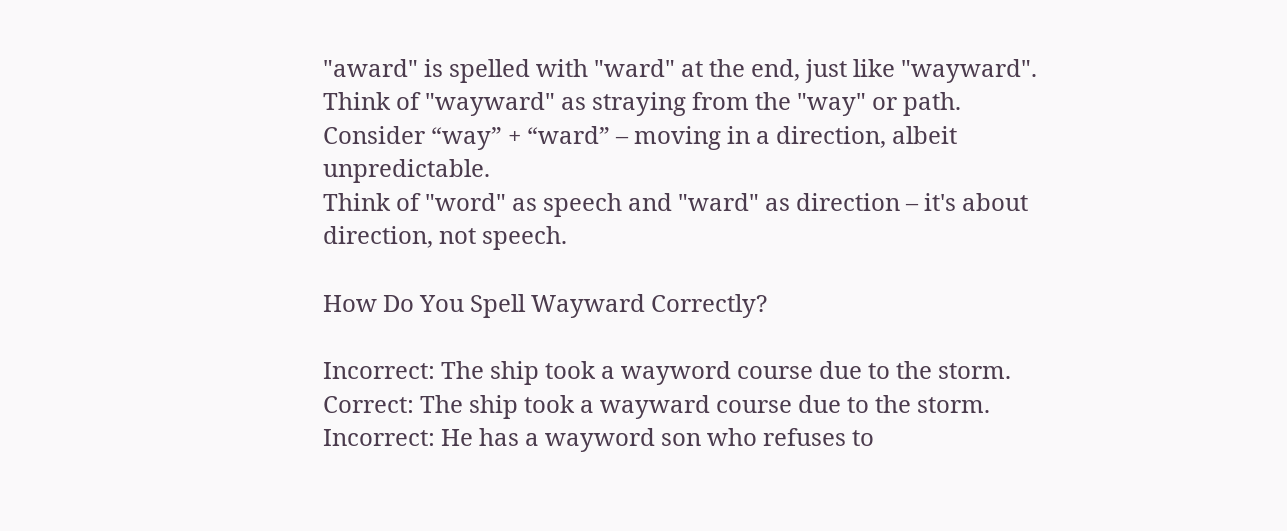"award" is spelled with "ward" at the end, just like "wayward".
Think of "wayward" as straying from the "way" or path.
Consider “way” + “ward” – moving in a direction, albeit unpredictable.
Think of "word" as speech and "ward" as direction – it's about direction, not speech.

How Do You Spell Wayward Correctly?

Incorrect: The ship took a wayword course due to the storm.
Correct: The ship took a wayward course due to the storm.
Incorrect: He has a wayword son who refuses to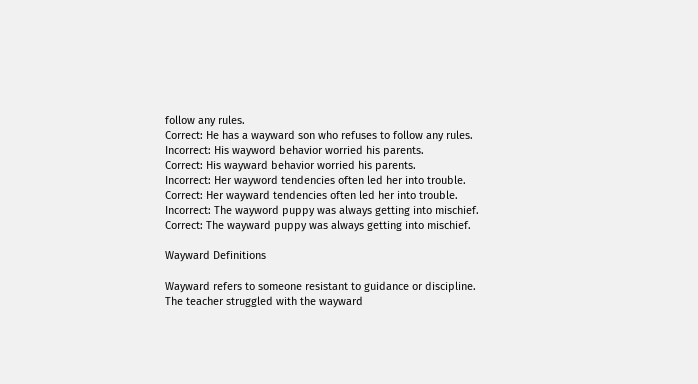follow any rules.
Correct: He has a wayward son who refuses to follow any rules.
Incorrect: His wayword behavior worried his parents.
Correct: His wayward behavior worried his parents.
Incorrect: Her wayword tendencies often led her into trouble.
Correct: Her wayward tendencies often led her into trouble.
Incorrect: The wayword puppy was always getting into mischief.
Correct: The wayward puppy was always getting into mischief.

Wayward Definitions

Wayward refers to someone resistant to guidance or discipline.
The teacher struggled with the wayward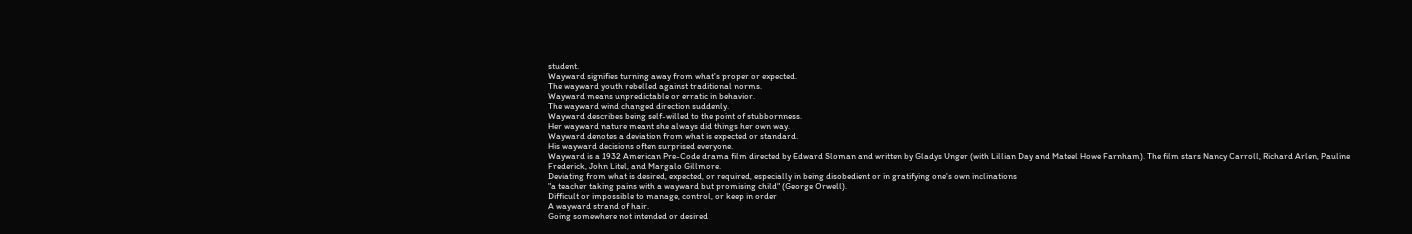student.
Wayward signifies turning away from what's proper or expected.
The wayward youth rebelled against traditional norms.
Wayward means unpredictable or erratic in behavior.
The wayward wind changed direction suddenly.
Wayward describes being self-willed to the point of stubbornness.
Her wayward nature meant she always did things her own way.
Wayward denotes a deviation from what is expected or standard.
His wayward decisions often surprised everyone.
Wayward is a 1932 American Pre-Code drama film directed by Edward Sloman and written by Gladys Unger (with Lillian Day and Mateel Howe Farnham). The film stars Nancy Carroll, Richard Arlen, Pauline Frederick, John Litel, and Margalo Gillmore.
Deviating from what is desired, expected, or required, especially in being disobedient or in gratifying one's own inclinations
"a teacher taking pains with a wayward but promising child" (George Orwell).
Difficult or impossible to manage, control, or keep in order
A wayward strand of hair.
Going somewhere not intended or desired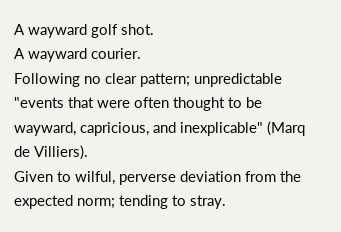A wayward golf shot.
A wayward courier.
Following no clear pattern; unpredictable
"events that were often thought to be wayward, capricious, and inexplicable" (Marq de Villiers).
Given to wilful, perverse deviation from the expected norm; tending to stray.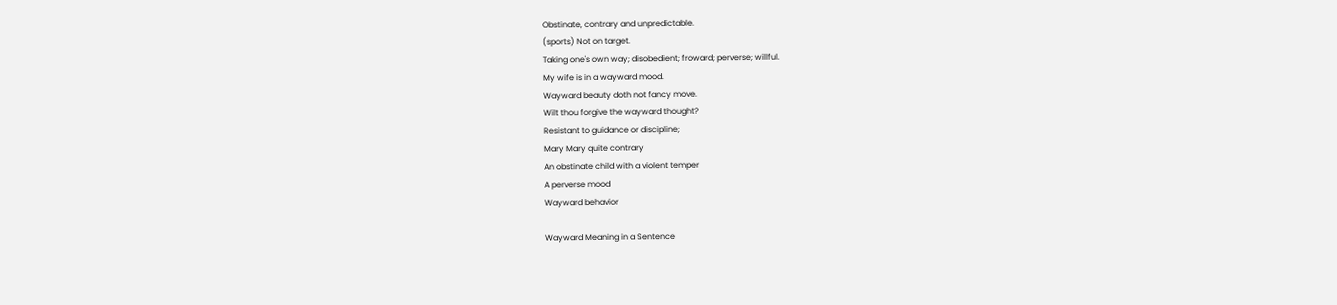Obstinate, contrary and unpredictable.
(sports) Not on target.
Taking one's own way; disobedient; froward; perverse; willful.
My wife is in a wayward mood.
Wayward beauty doth not fancy move.
Wilt thou forgive the wayward thought?
Resistant to guidance or discipline;
Mary Mary quite contrary
An obstinate child with a violent temper
A perverse mood
Wayward behavior

Wayward Meaning in a Sentence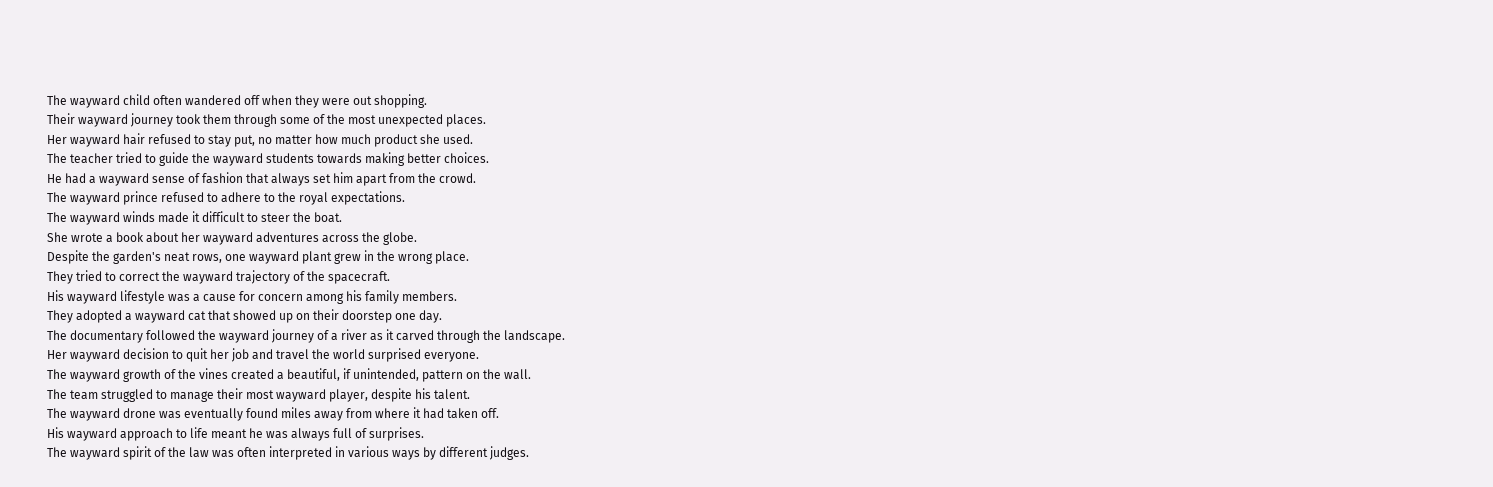The wayward child often wandered off when they were out shopping.
Their wayward journey took them through some of the most unexpected places.
Her wayward hair refused to stay put, no matter how much product she used.
The teacher tried to guide the wayward students towards making better choices.
He had a wayward sense of fashion that always set him apart from the crowd.
The wayward prince refused to adhere to the royal expectations.
The wayward winds made it difficult to steer the boat.
She wrote a book about her wayward adventures across the globe.
Despite the garden's neat rows, one wayward plant grew in the wrong place.
They tried to correct the wayward trajectory of the spacecraft.
His wayward lifestyle was a cause for concern among his family members.
They adopted a wayward cat that showed up on their doorstep one day.
The documentary followed the wayward journey of a river as it carved through the landscape.
Her wayward decision to quit her job and travel the world surprised everyone.
The wayward growth of the vines created a beautiful, if unintended, pattern on the wall.
The team struggled to manage their most wayward player, despite his talent.
The wayward drone was eventually found miles away from where it had taken off.
His wayward approach to life meant he was always full of surprises.
The wayward spirit of the law was often interpreted in various ways by different judges.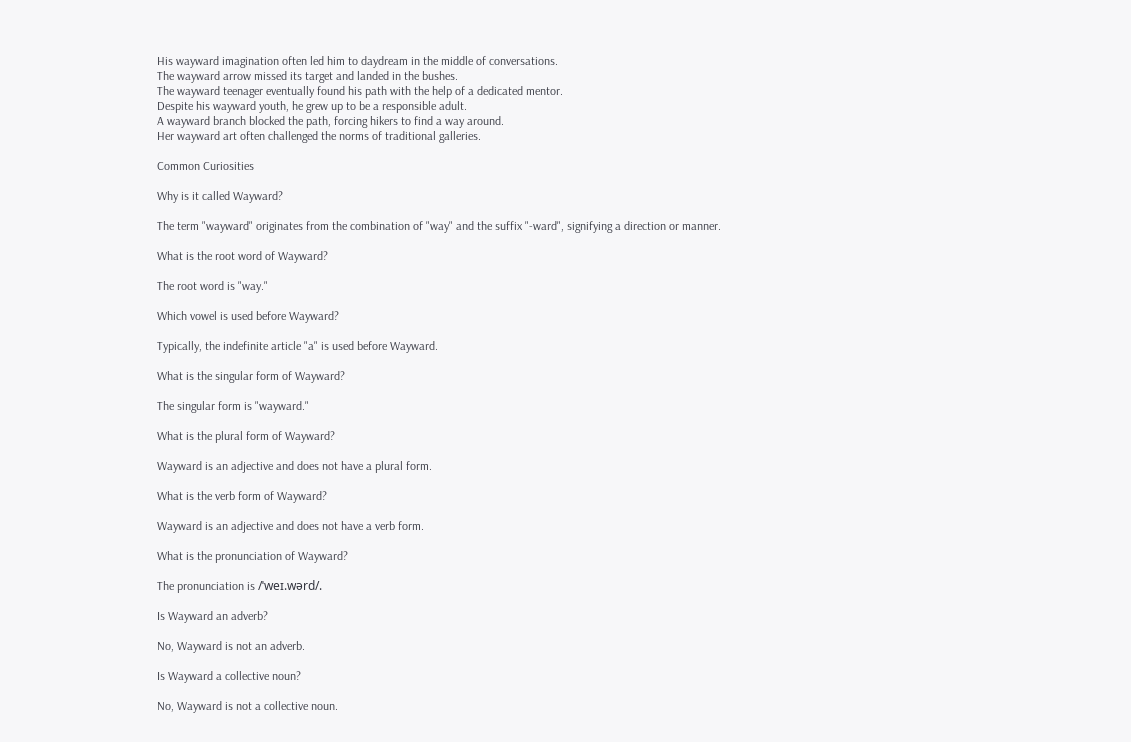His wayward imagination often led him to daydream in the middle of conversations.
The wayward arrow missed its target and landed in the bushes.
The wayward teenager eventually found his path with the help of a dedicated mentor.
Despite his wayward youth, he grew up to be a responsible adult.
A wayward branch blocked the path, forcing hikers to find a way around.
Her wayward art often challenged the norms of traditional galleries.

Common Curiosities

Why is it called Wayward?

The term "wayward" originates from the combination of "way" and the suffix "-ward", signifying a direction or manner.

What is the root word of Wayward?

The root word is "way."

Which vowel is used before Wayward?

Typically, the indefinite article "a" is used before Wayward.

What is the singular form of Wayward?

The singular form is "wayward."

What is the plural form of Wayward?

Wayward is an adjective and does not have a plural form.

What is the verb form of Wayward?

Wayward is an adjective and does not have a verb form.

What is the pronunciation of Wayward?

The pronunciation is /ˈweɪ.wərd/.

Is Wayward an adverb?

No, Wayward is not an adverb.

Is Wayward a collective noun?

No, Wayward is not a collective noun.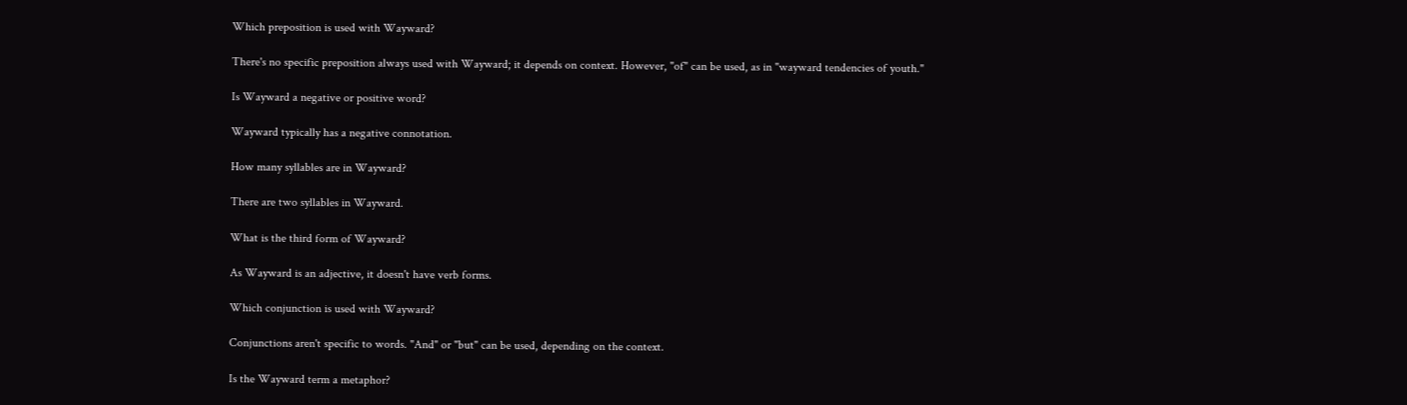Which preposition is used with Wayward?

There's no specific preposition always used with Wayward; it depends on context. However, "of" can be used, as in "wayward tendencies of youth."

Is Wayward a negative or positive word?

Wayward typically has a negative connotation.

How many syllables are in Wayward?

There are two syllables in Wayward.

What is the third form of Wayward?

As Wayward is an adjective, it doesn't have verb forms.

Which conjunction is used with Wayward?

Conjunctions aren't specific to words. "And" or "but" can be used, depending on the context.

Is the Wayward term a metaphor?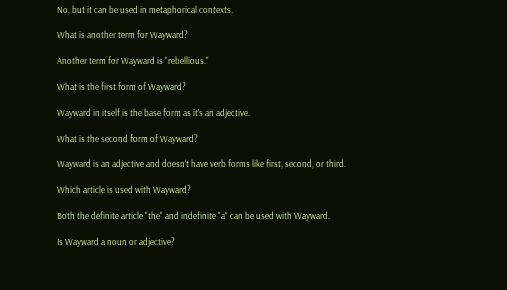No, but it can be used in metaphorical contexts.

What is another term for Wayward?

Another term for Wayward is "rebellious."

What is the first form of Wayward?

Wayward in itself is the base form as it's an adjective.

What is the second form of Wayward?

Wayward is an adjective and doesn't have verb forms like first, second, or third.

Which article is used with Wayward?

Both the definite article "the" and indefinite "a" can be used with Wayward.

Is Wayward a noun or adjective?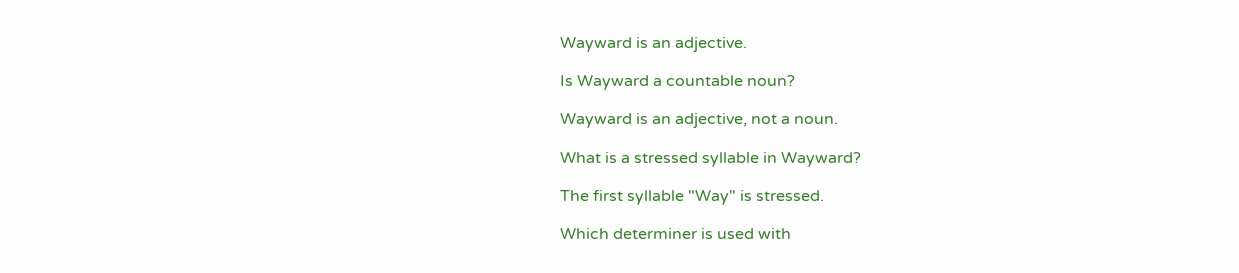Wayward is an adjective.

Is Wayward a countable noun?

Wayward is an adjective, not a noun.

What is a stressed syllable in Wayward?

The first syllable "Way" is stressed.

Which determiner is used with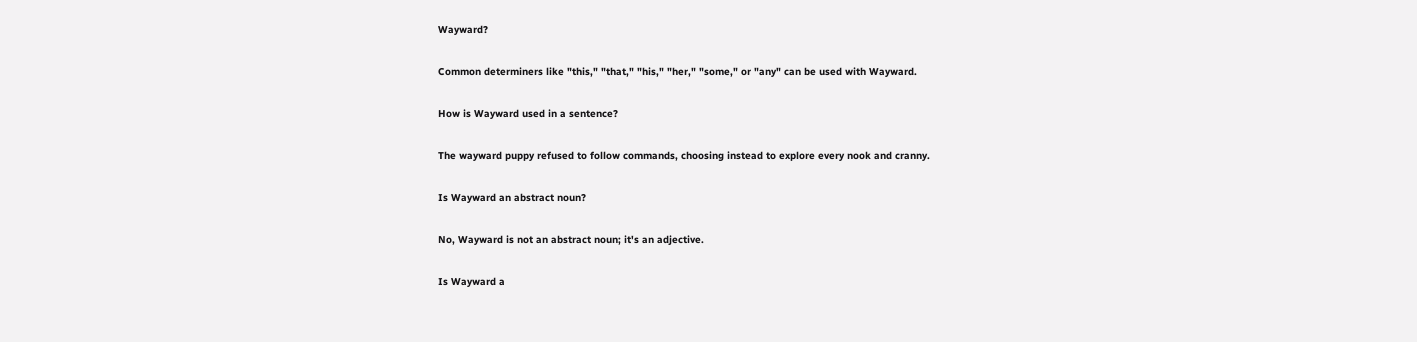Wayward?

Common determiners like "this," "that," "his," "her," "some," or "any" can be used with Wayward.

How is Wayward used in a sentence?

The wayward puppy refused to follow commands, choosing instead to explore every nook and cranny.

Is Wayward an abstract noun?

No, Wayward is not an abstract noun; it's an adjective.

Is Wayward a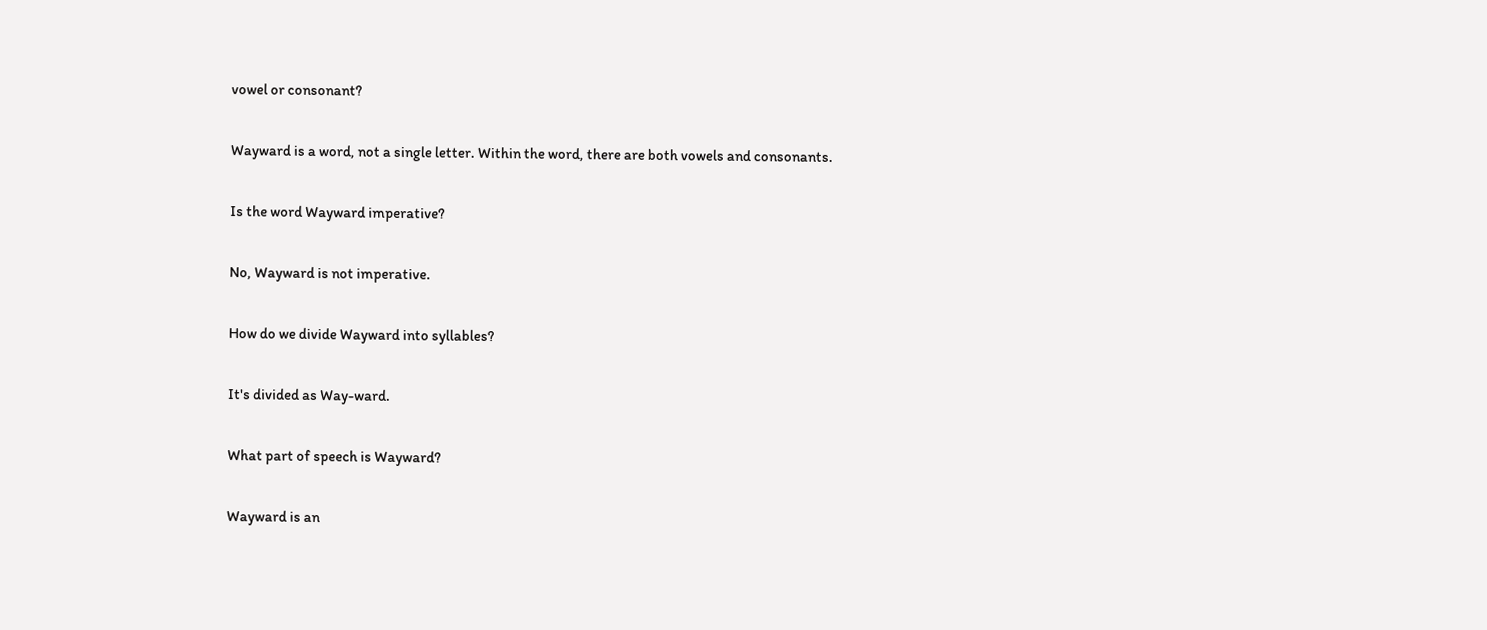vowel or consonant?

Wayward is a word, not a single letter. Within the word, there are both vowels and consonants.

Is the word Wayward imperative?

No, Wayward is not imperative.

How do we divide Wayward into syllables?

It's divided as Way-ward.

What part of speech is Wayward?

Wayward is an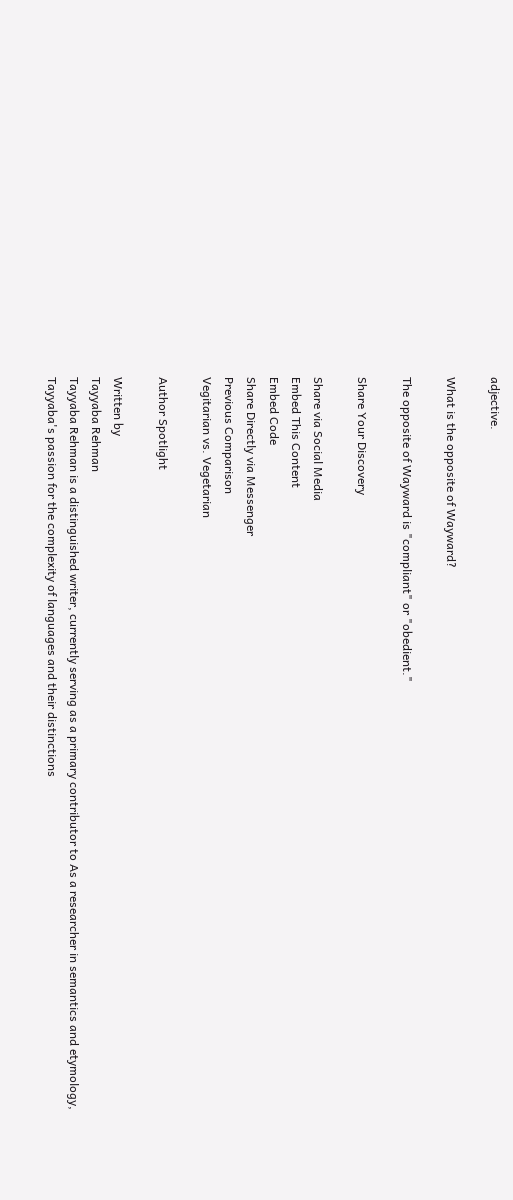adjective.

What is the opposite of Wayward?

The opposite of Wayward is "compliant" or "obedient."

Share Your Discovery

Share via Social Media
Embed This Content
Embed Code
Share Directly via Messenger
Previous Comparison
Vegitarian vs. Vegetarian

Author Spotlight

Written by
Tayyaba Rehman
Tayyaba Rehman is a distinguished writer, currently serving as a primary contributor to As a researcher in semantics and etymology, Tayyaba's passion for the complexity of languages and their distinctions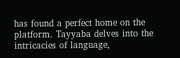has found a perfect home on the platform. Tayyaba delves into the intricacies of language,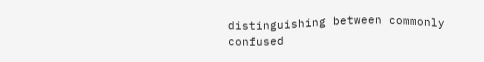distinguishing between commonly confused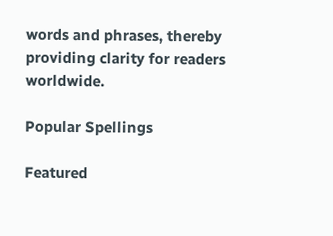words and phrases, thereby providing clarity for readers worldwide.

Popular Spellings

Featured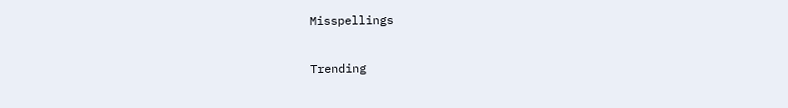Misspellings

Trending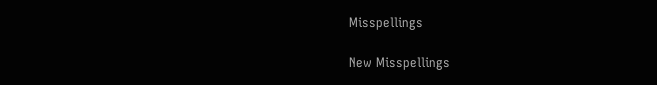Misspellings

New Misspellings